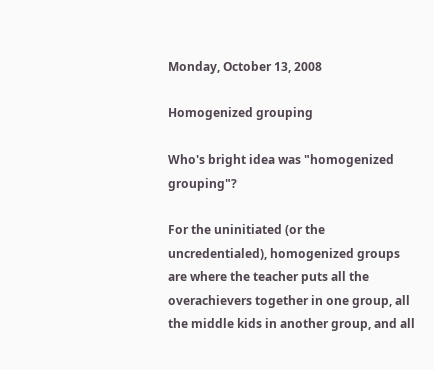Monday, October 13, 2008

Homogenized grouping

Who's bright idea was "homogenized grouping"?

For the uninitiated (or the uncredentialed), homogenized groups are where the teacher puts all the overachievers together in one group, all the middle kids in another group, and all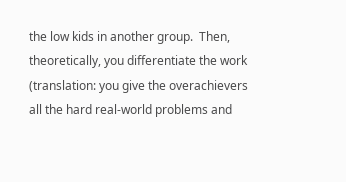the low kids in another group.  Then, theoretically, you differentiate the work (translation: you give the overachievers all the hard real-world problems and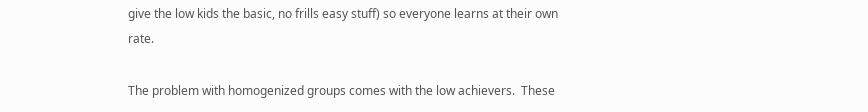give the low kids the basic, no frills easy stuff) so everyone learns at their own rate.

The problem with homogenized groups comes with the low achievers.  These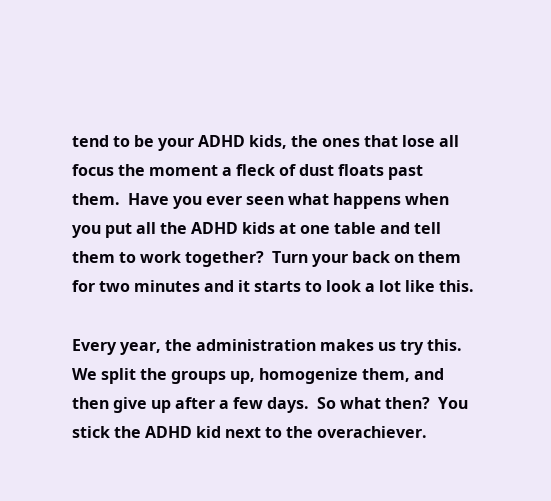tend to be your ADHD kids, the ones that lose all focus the moment a fleck of dust floats past them.  Have you ever seen what happens when you put all the ADHD kids at one table and tell them to work together?  Turn your back on them for two minutes and it starts to look a lot like this.

Every year, the administration makes us try this.  We split the groups up, homogenize them, and then give up after a few days.  So what then?  You stick the ADHD kid next to the overachiever.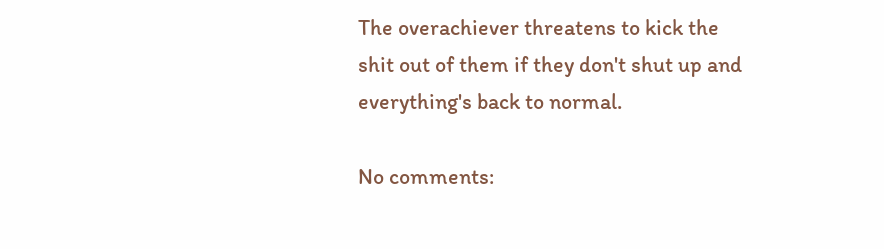The overachiever threatens to kick the shit out of them if they don't shut up and everything's back to normal.

No comments: